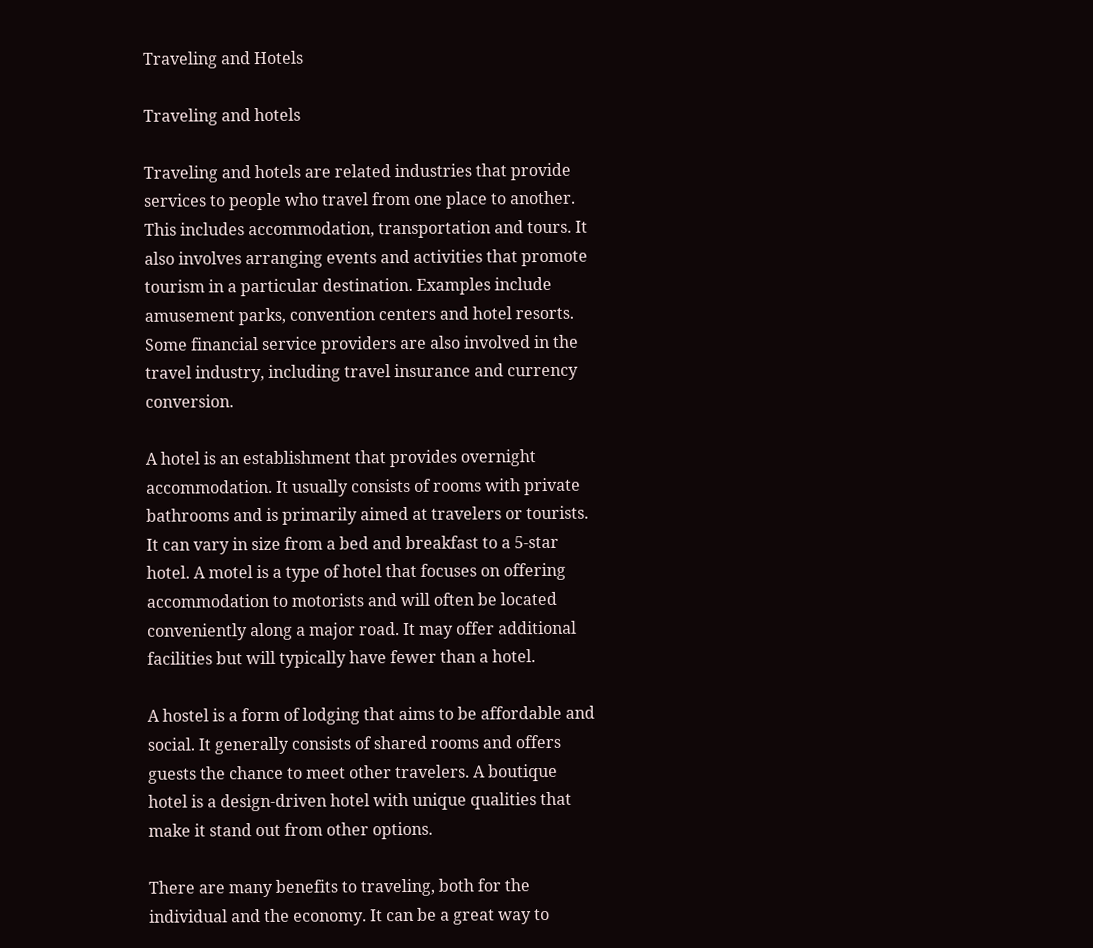Traveling and Hotels

Traveling and hotels

Traveling and hotels are related industries that provide services to people who travel from one place to another. This includes accommodation, transportation and tours. It also involves arranging events and activities that promote tourism in a particular destination. Examples include amusement parks, convention centers and hotel resorts. Some financial service providers are also involved in the travel industry, including travel insurance and currency conversion.

A hotel is an establishment that provides overnight accommodation. It usually consists of rooms with private bathrooms and is primarily aimed at travelers or tourists. It can vary in size from a bed and breakfast to a 5-star hotel. A motel is a type of hotel that focuses on offering accommodation to motorists and will often be located conveniently along a major road. It may offer additional facilities but will typically have fewer than a hotel.

A hostel is a form of lodging that aims to be affordable and social. It generally consists of shared rooms and offers guests the chance to meet other travelers. A boutique hotel is a design-driven hotel with unique qualities that make it stand out from other options.

There are many benefits to traveling, both for the individual and the economy. It can be a great way to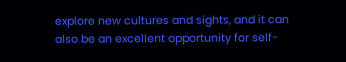explore new cultures and sights, and it can also be an excellent opportunity for self-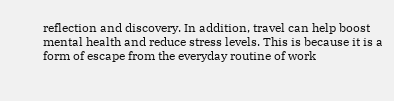reflection and discovery. In addition, travel can help boost mental health and reduce stress levels. This is because it is a form of escape from the everyday routine of work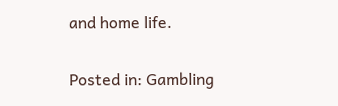and home life.

Posted in: Gambling